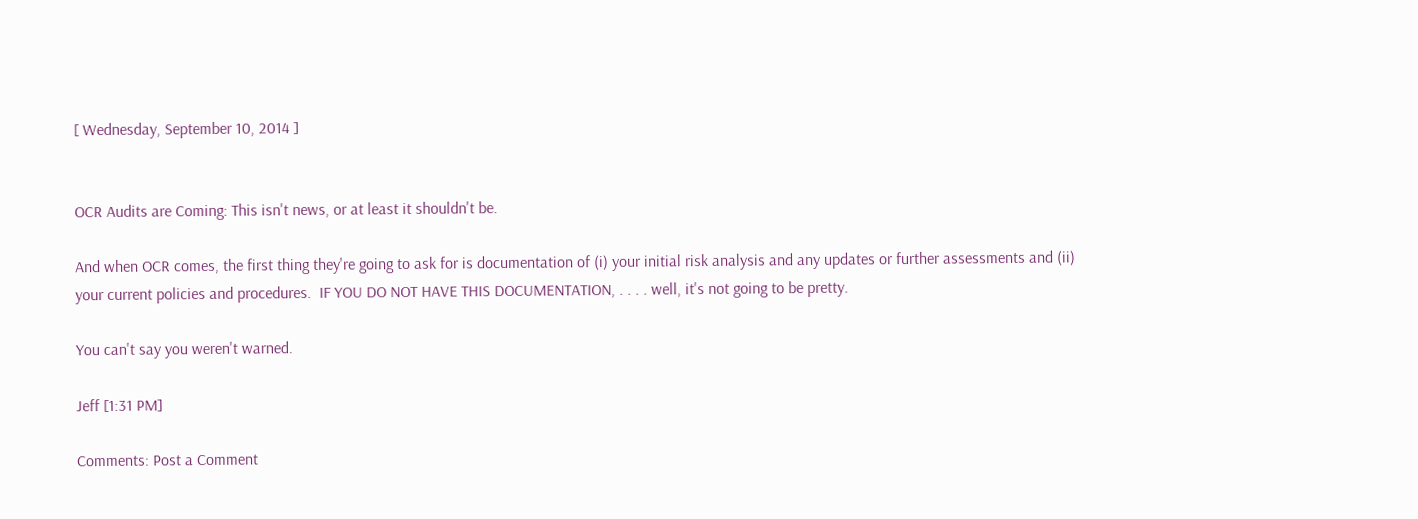[ Wednesday, September 10, 2014 ]


OCR Audits are Coming: This isn't news, or at least it shouldn't be.

And when OCR comes, the first thing they're going to ask for is documentation of (i) your initial risk analysis and any updates or further assessments and (ii) your current policies and procedures.  IF YOU DO NOT HAVE THIS DOCUMENTATION, . . . . well, it's not going to be pretty.

You can't say you weren't warned.

Jeff [1:31 PM]

Comments: Post a Comment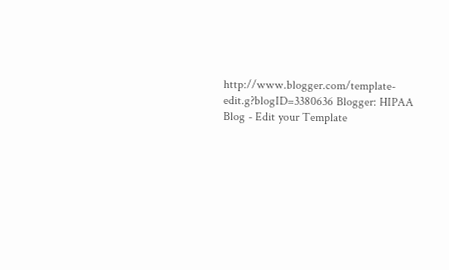http://www.blogger.com/template-edit.g?blogID=3380636 Blogger: HIPAA Blog - Edit your Template